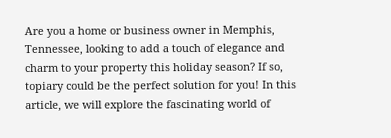Are you a home or business owner in Memphis, Tennessee, looking to add a touch of elegance and charm to your property this holiday season? If so, topiary could be the perfect solution for you! In this article, we will explore the fascinating world of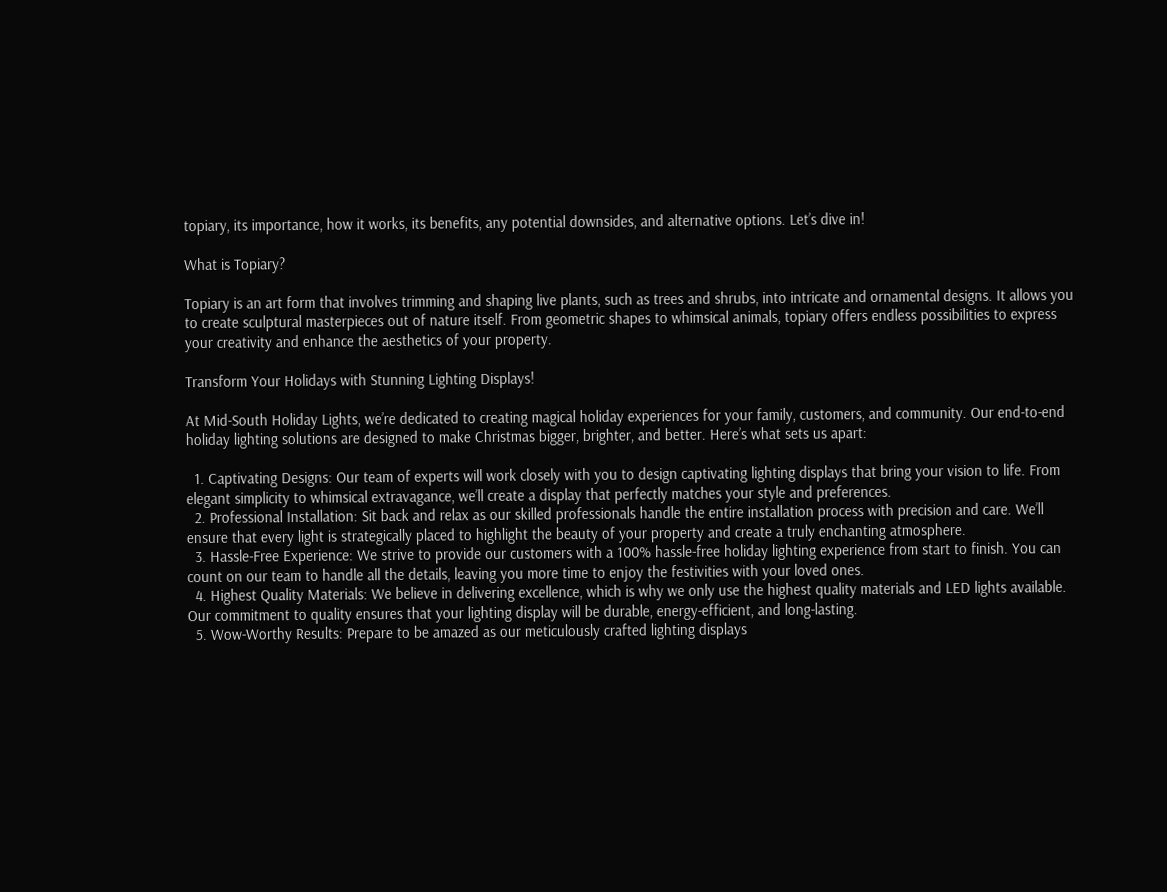topiary, its importance, how it works, its benefits, any potential downsides, and alternative options. Let’s dive in!

What is Topiary?

Topiary is an art form that involves trimming and shaping live plants, such as trees and shrubs, into intricate and ornamental designs. It allows you to create sculptural masterpieces out of nature itself. From geometric shapes to whimsical animals, topiary offers endless possibilities to express your creativity and enhance the aesthetics of your property.

Transform Your Holidays with Stunning Lighting Displays!

At Mid-South Holiday Lights, we’re dedicated to creating magical holiday experiences for your family, customers, and community. Our end-to-end holiday lighting solutions are designed to make Christmas bigger, brighter, and better. Here’s what sets us apart:

  1. Captivating Designs: Our team of experts will work closely with you to design captivating lighting displays that bring your vision to life. From elegant simplicity to whimsical extravagance, we’ll create a display that perfectly matches your style and preferences.
  2. Professional Installation: Sit back and relax as our skilled professionals handle the entire installation process with precision and care. We’ll ensure that every light is strategically placed to highlight the beauty of your property and create a truly enchanting atmosphere.
  3. Hassle-Free Experience: We strive to provide our customers with a 100% hassle-free holiday lighting experience from start to finish. You can count on our team to handle all the details, leaving you more time to enjoy the festivities with your loved ones.
  4. Highest Quality Materials: We believe in delivering excellence, which is why we only use the highest quality materials and LED lights available. Our commitment to quality ensures that your lighting display will be durable, energy-efficient, and long-lasting.
  5. Wow-Worthy Results: Prepare to be amazed as our meticulously crafted lighting displays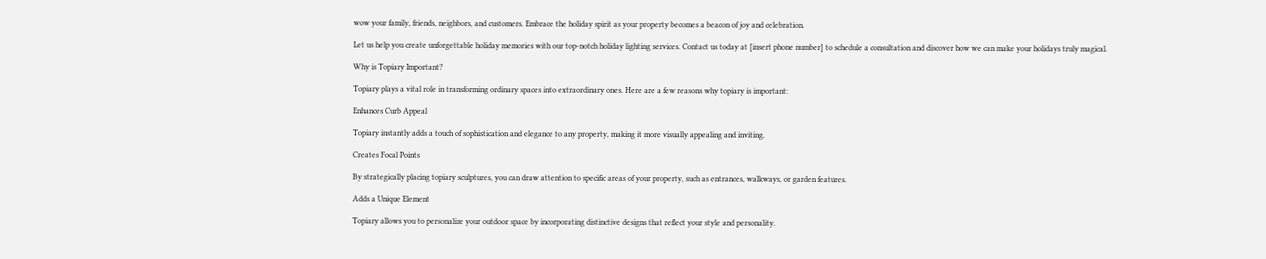wow your family, friends, neighbors, and customers. Embrace the holiday spirit as your property becomes a beacon of joy and celebration.

Let us help you create unforgettable holiday memories with our top-notch holiday lighting services. Contact us today at [insert phone number] to schedule a consultation and discover how we can make your holidays truly magical.

Why is Topiary Important?

Topiary plays a vital role in transforming ordinary spaces into extraordinary ones. Here are a few reasons why topiary is important:

Enhances Curb Appeal

Topiary instantly adds a touch of sophistication and elegance to any property, making it more visually appealing and inviting.

Creates Focal Points

By strategically placing topiary sculptures, you can draw attention to specific areas of your property, such as entrances, walkways, or garden features.

Adds a Unique Element

Topiary allows you to personalize your outdoor space by incorporating distinctive designs that reflect your style and personality.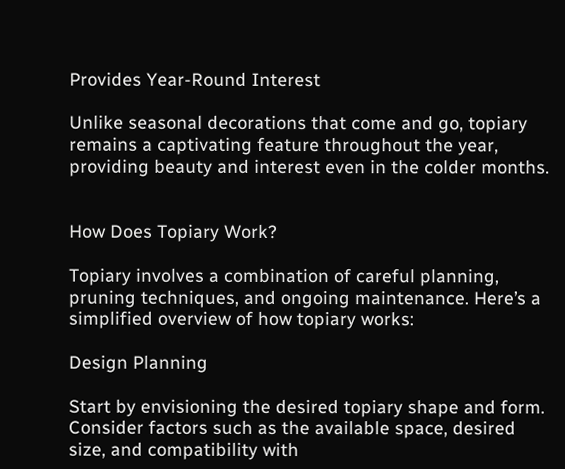Provides Year-Round Interest

Unlike seasonal decorations that come and go, topiary remains a captivating feature throughout the year, providing beauty and interest even in the colder months.


How Does Topiary Work?

Topiary involves a combination of careful planning, pruning techniques, and ongoing maintenance. Here’s a simplified overview of how topiary works:

Design Planning

Start by envisioning the desired topiary shape and form. Consider factors such as the available space, desired size, and compatibility with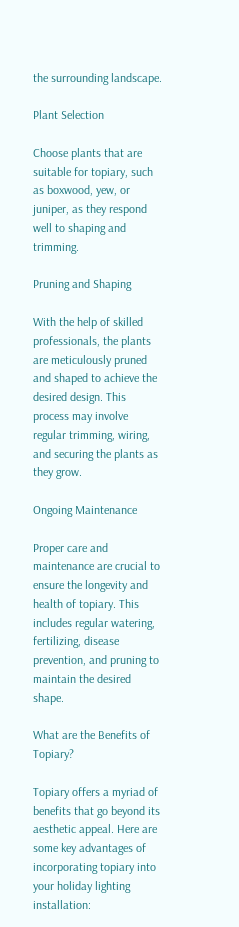the surrounding landscape.

Plant Selection

Choose plants that are suitable for topiary, such as boxwood, yew, or juniper, as they respond well to shaping and trimming.

Pruning and Shaping

With the help of skilled professionals, the plants are meticulously pruned and shaped to achieve the desired design. This process may involve regular trimming, wiring, and securing the plants as they grow.

Ongoing Maintenance

Proper care and maintenance are crucial to ensure the longevity and health of topiary. This includes regular watering, fertilizing, disease prevention, and pruning to maintain the desired shape.

What are the Benefits of Topiary?

Topiary offers a myriad of benefits that go beyond its aesthetic appeal. Here are some key advantages of incorporating topiary into your holiday lighting installation: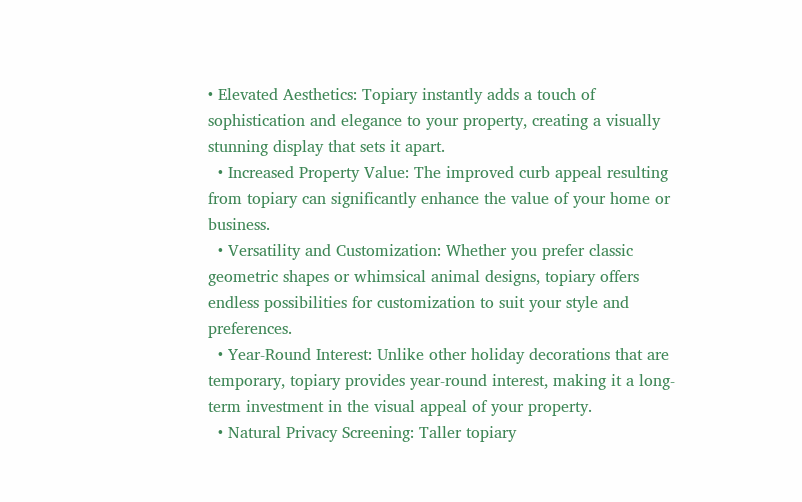• Elevated Aesthetics: Topiary instantly adds a touch of sophistication and elegance to your property, creating a visually stunning display that sets it apart.
  • Increased Property Value: The improved curb appeal resulting from topiary can significantly enhance the value of your home or business.
  • Versatility and Customization: Whether you prefer classic geometric shapes or whimsical animal designs, topiary offers endless possibilities for customization to suit your style and preferences.
  • Year-Round Interest: Unlike other holiday decorations that are temporary, topiary provides year-round interest, making it a long-term investment in the visual appeal of your property.
  • Natural Privacy Screening: Taller topiary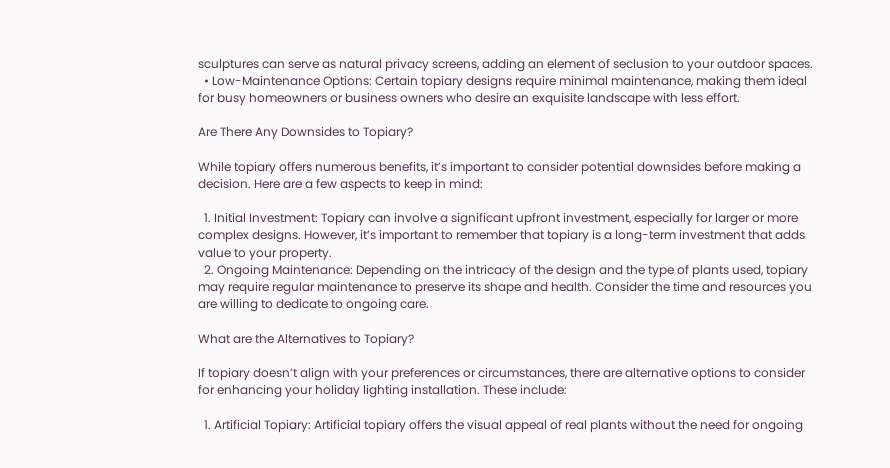sculptures can serve as natural privacy screens, adding an element of seclusion to your outdoor spaces.
  • Low-Maintenance Options: Certain topiary designs require minimal maintenance, making them ideal for busy homeowners or business owners who desire an exquisite landscape with less effort.

Are There Any Downsides to Topiary?

While topiary offers numerous benefits, it’s important to consider potential downsides before making a decision. Here are a few aspects to keep in mind:

  1. Initial Investment: Topiary can involve a significant upfront investment, especially for larger or more complex designs. However, it’s important to remember that topiary is a long-term investment that adds value to your property.
  2. Ongoing Maintenance: Depending on the intricacy of the design and the type of plants used, topiary may require regular maintenance to preserve its shape and health. Consider the time and resources you are willing to dedicate to ongoing care.

What are the Alternatives to Topiary?

If topiary doesn’t align with your preferences or circumstances, there are alternative options to consider for enhancing your holiday lighting installation. These include:

  1. Artificial Topiary: Artificial topiary offers the visual appeal of real plants without the need for ongoing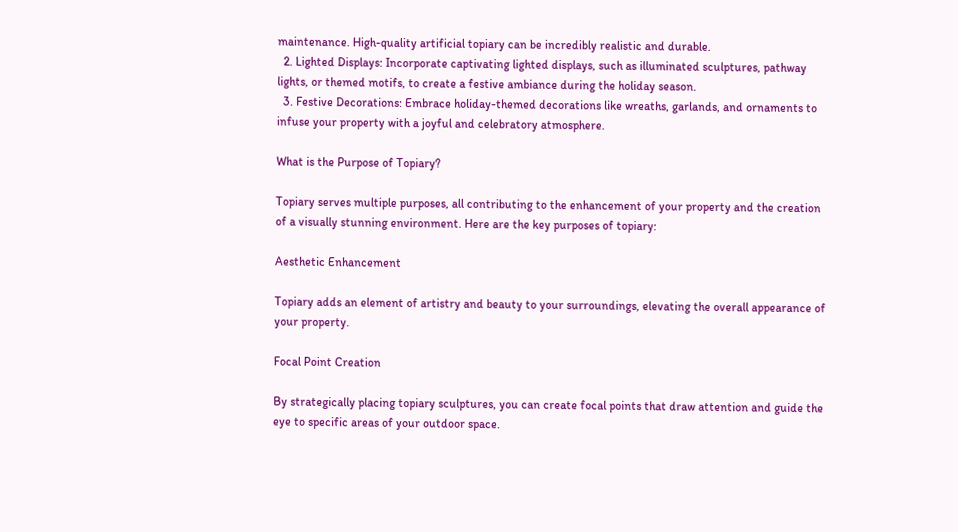maintenance. High-quality artificial topiary can be incredibly realistic and durable.
  2. Lighted Displays: Incorporate captivating lighted displays, such as illuminated sculptures, pathway lights, or themed motifs, to create a festive ambiance during the holiday season.
  3. Festive Decorations: Embrace holiday-themed decorations like wreaths, garlands, and ornaments to infuse your property with a joyful and celebratory atmosphere.

What is the Purpose of Topiary?

Topiary serves multiple purposes, all contributing to the enhancement of your property and the creation of a visually stunning environment. Here are the key purposes of topiary:

Aesthetic Enhancement

Topiary adds an element of artistry and beauty to your surroundings, elevating the overall appearance of your property.

Focal Point Creation

By strategically placing topiary sculptures, you can create focal points that draw attention and guide the eye to specific areas of your outdoor space.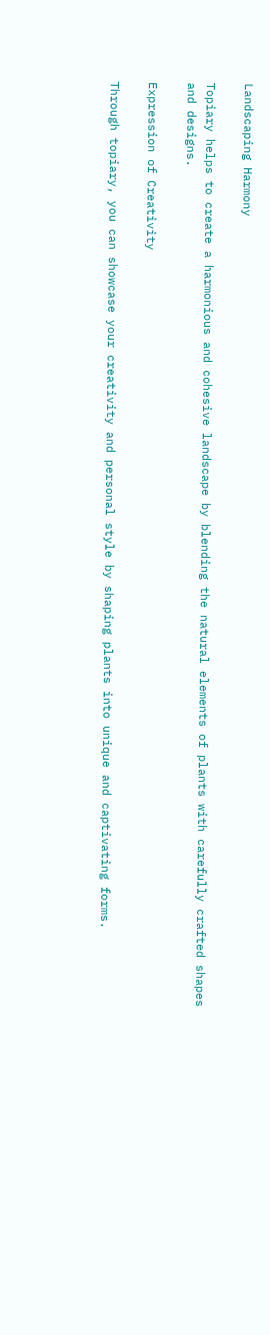Landscaping Harmony

Topiary helps to create a harmonious and cohesive landscape by blending the natural elements of plants with carefully crafted shapes and designs.

Expression of Creativity

Through topiary, you can showcase your creativity and personal style by shaping plants into unique and captivating forms.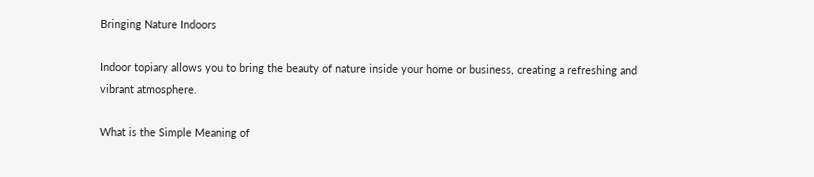Bringing Nature Indoors

Indoor topiary allows you to bring the beauty of nature inside your home or business, creating a refreshing and vibrant atmosphere.

What is the Simple Meaning of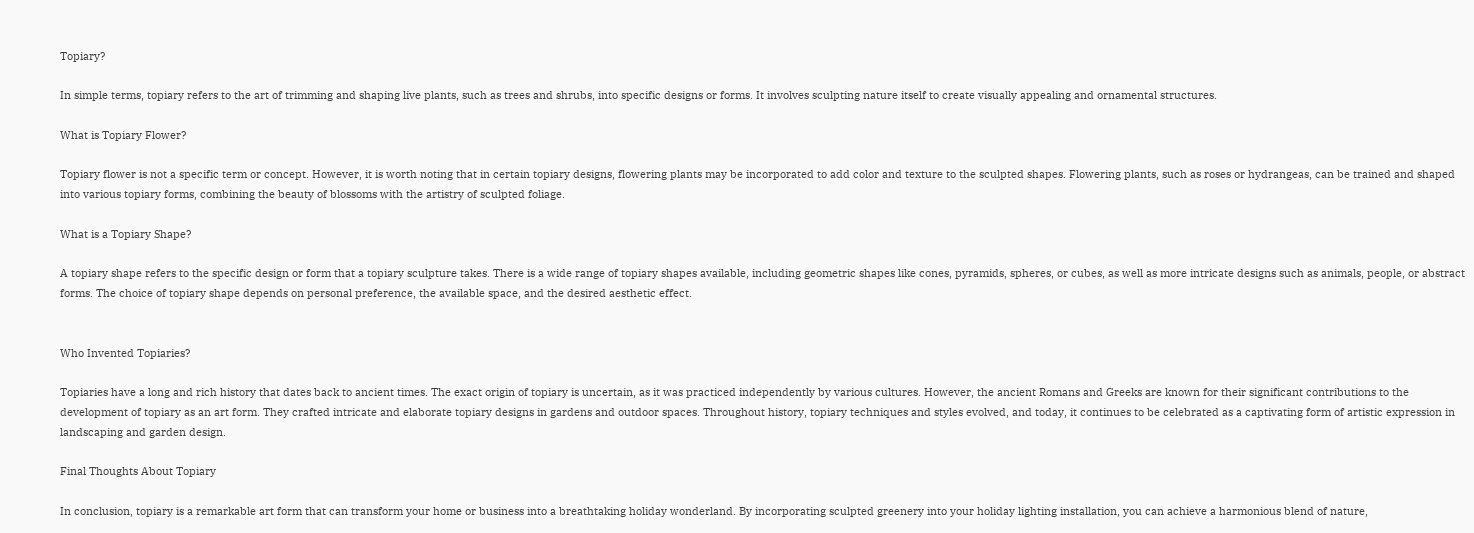Topiary?

In simple terms, topiary refers to the art of trimming and shaping live plants, such as trees and shrubs, into specific designs or forms. It involves sculpting nature itself to create visually appealing and ornamental structures.

What is Topiary Flower?

Topiary flower is not a specific term or concept. However, it is worth noting that in certain topiary designs, flowering plants may be incorporated to add color and texture to the sculpted shapes. Flowering plants, such as roses or hydrangeas, can be trained and shaped into various topiary forms, combining the beauty of blossoms with the artistry of sculpted foliage.

What is a Topiary Shape?

A topiary shape refers to the specific design or form that a topiary sculpture takes. There is a wide range of topiary shapes available, including geometric shapes like cones, pyramids, spheres, or cubes, as well as more intricate designs such as animals, people, or abstract forms. The choice of topiary shape depends on personal preference, the available space, and the desired aesthetic effect.


Who Invented Topiaries?

Topiaries have a long and rich history that dates back to ancient times. The exact origin of topiary is uncertain, as it was practiced independently by various cultures. However, the ancient Romans and Greeks are known for their significant contributions to the development of topiary as an art form. They crafted intricate and elaborate topiary designs in gardens and outdoor spaces. Throughout history, topiary techniques and styles evolved, and today, it continues to be celebrated as a captivating form of artistic expression in landscaping and garden design.

Final Thoughts About Topiary

In conclusion, topiary is a remarkable art form that can transform your home or business into a breathtaking holiday wonderland. By incorporating sculpted greenery into your holiday lighting installation, you can achieve a harmonious blend of nature,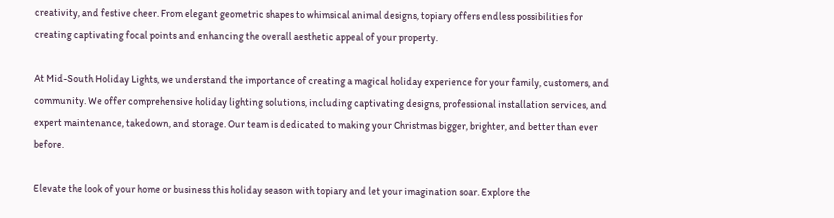creativity, and festive cheer. From elegant geometric shapes to whimsical animal designs, topiary offers endless possibilities for creating captivating focal points and enhancing the overall aesthetic appeal of your property.

At Mid-South Holiday Lights, we understand the importance of creating a magical holiday experience for your family, customers, and community. We offer comprehensive holiday lighting solutions, including captivating designs, professional installation services, and expert maintenance, takedown, and storage. Our team is dedicated to making your Christmas bigger, brighter, and better than ever before.

Elevate the look of your home or business this holiday season with topiary and let your imagination soar. Explore the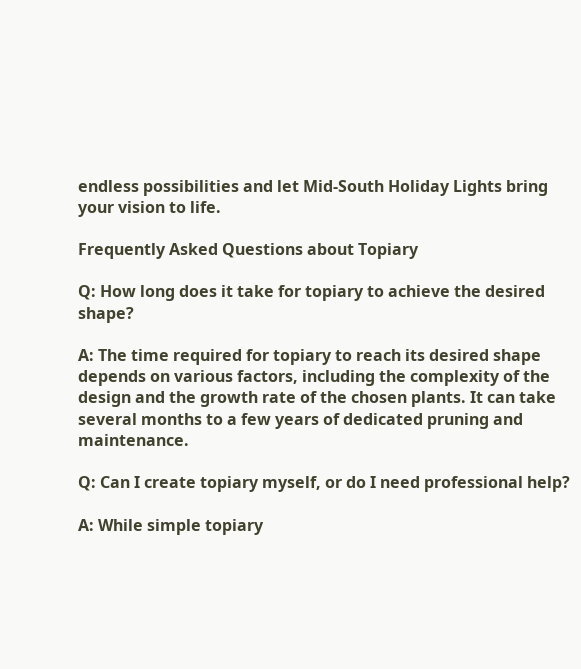endless possibilities and let Mid-South Holiday Lights bring your vision to life.

Frequently Asked Questions about Topiary

Q: How long does it take for topiary to achieve the desired shape?

A: The time required for topiary to reach its desired shape depends on various factors, including the complexity of the design and the growth rate of the chosen plants. It can take several months to a few years of dedicated pruning and maintenance.

Q: Can I create topiary myself, or do I need professional help?

A: While simple topiary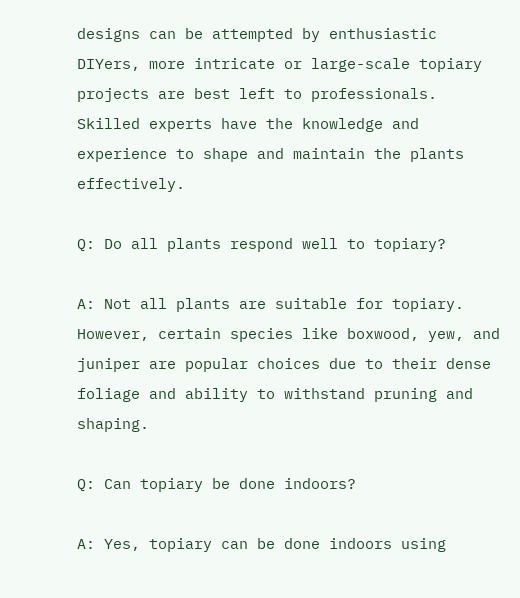designs can be attempted by enthusiastic DIYers, more intricate or large-scale topiary projects are best left to professionals. Skilled experts have the knowledge and experience to shape and maintain the plants effectively.

Q: Do all plants respond well to topiary?

A: Not all plants are suitable for topiary. However, certain species like boxwood, yew, and juniper are popular choices due to their dense foliage and ability to withstand pruning and shaping.

Q: Can topiary be done indoors?

A: Yes, topiary can be done indoors using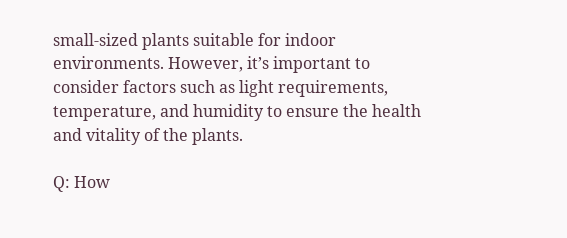small-sized plants suitable for indoor environments. However, it’s important to consider factors such as light requirements, temperature, and humidity to ensure the health and vitality of the plants.

Q: How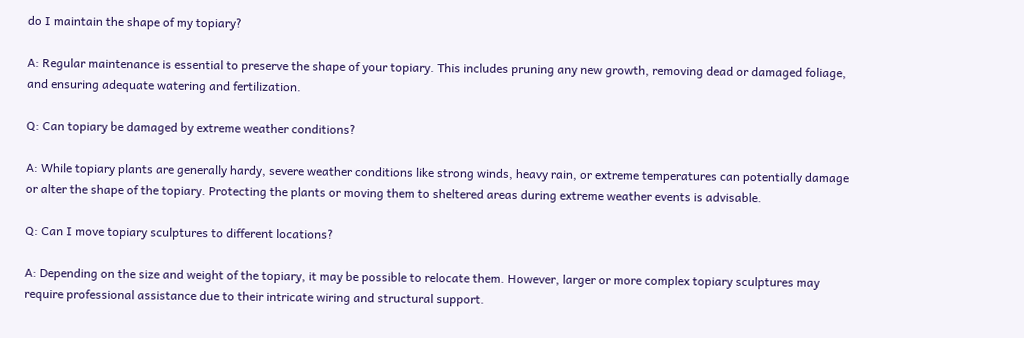do I maintain the shape of my topiary?

A: Regular maintenance is essential to preserve the shape of your topiary. This includes pruning any new growth, removing dead or damaged foliage, and ensuring adequate watering and fertilization.

Q: Can topiary be damaged by extreme weather conditions?

A: While topiary plants are generally hardy, severe weather conditions like strong winds, heavy rain, or extreme temperatures can potentially damage or alter the shape of the topiary. Protecting the plants or moving them to sheltered areas during extreme weather events is advisable.

Q: Can I move topiary sculptures to different locations?

A: Depending on the size and weight of the topiary, it may be possible to relocate them. However, larger or more complex topiary sculptures may require professional assistance due to their intricate wiring and structural support.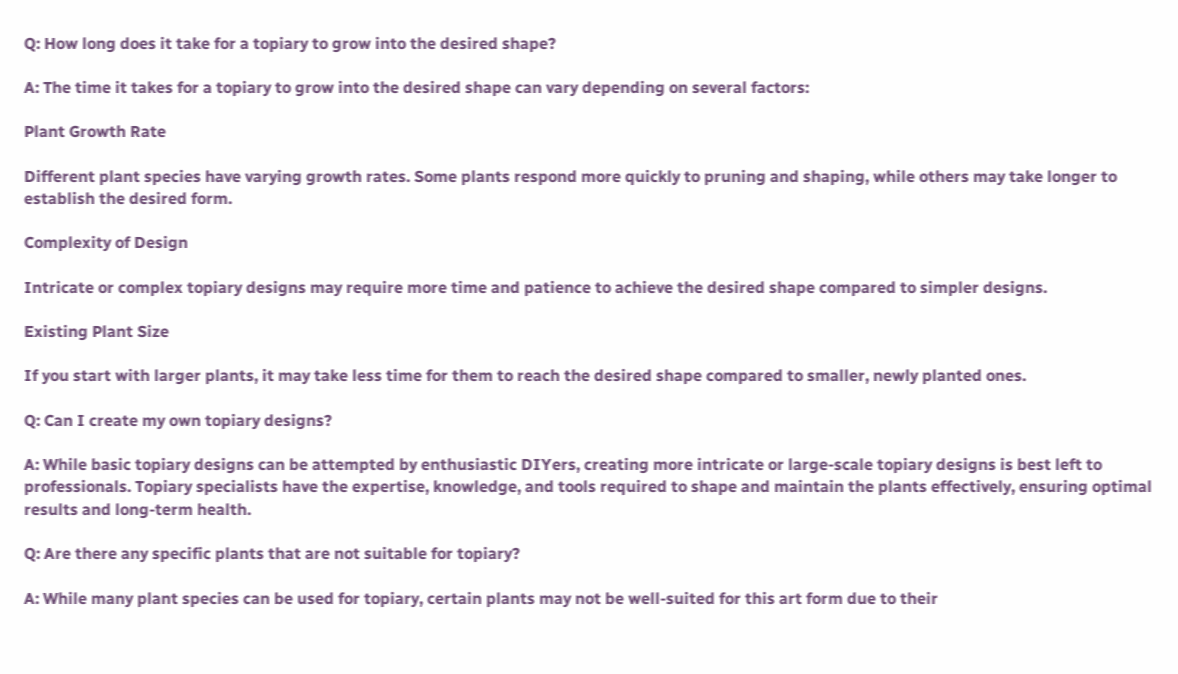Q: How long does it take for a topiary to grow into the desired shape?

A: The time it takes for a topiary to grow into the desired shape can vary depending on several factors:

Plant Growth Rate

Different plant species have varying growth rates. Some plants respond more quickly to pruning and shaping, while others may take longer to establish the desired form.

Complexity of Design

Intricate or complex topiary designs may require more time and patience to achieve the desired shape compared to simpler designs.

Existing Plant Size

If you start with larger plants, it may take less time for them to reach the desired shape compared to smaller, newly planted ones.

Q: Can I create my own topiary designs?

A: While basic topiary designs can be attempted by enthusiastic DIYers, creating more intricate or large-scale topiary designs is best left to professionals. Topiary specialists have the expertise, knowledge, and tools required to shape and maintain the plants effectively, ensuring optimal results and long-term health.

Q: Are there any specific plants that are not suitable for topiary?

A: While many plant species can be used for topiary, certain plants may not be well-suited for this art form due to their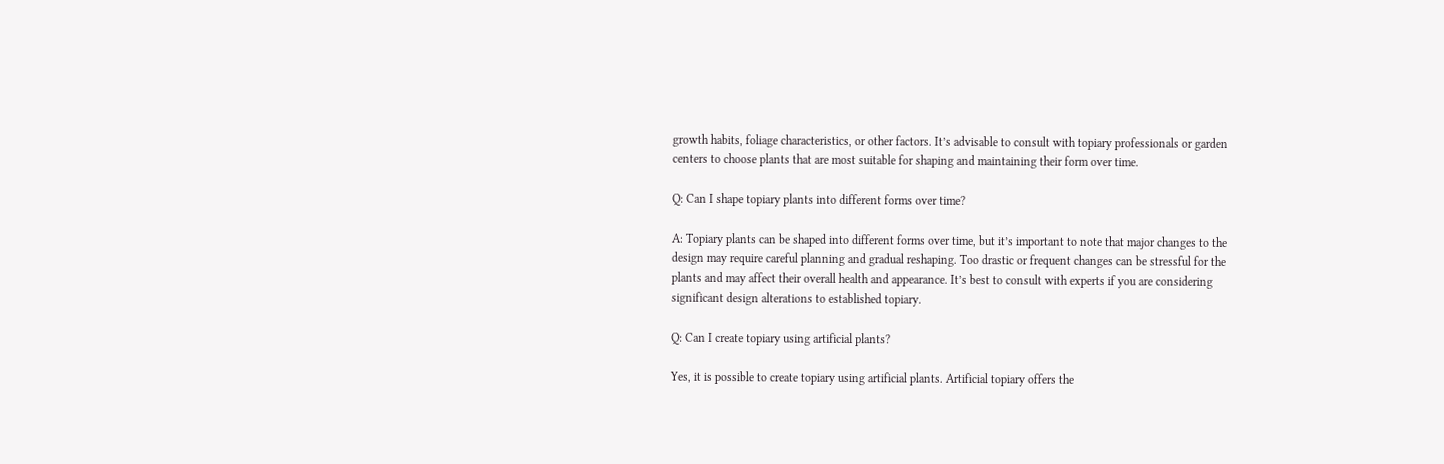growth habits, foliage characteristics, or other factors. It’s advisable to consult with topiary professionals or garden centers to choose plants that are most suitable for shaping and maintaining their form over time.

Q: Can I shape topiary plants into different forms over time?

A: Topiary plants can be shaped into different forms over time, but it’s important to note that major changes to the design may require careful planning and gradual reshaping. Too drastic or frequent changes can be stressful for the plants and may affect their overall health and appearance. It’s best to consult with experts if you are considering significant design alterations to established topiary.

Q: Can I create topiary using artificial plants?

Yes, it is possible to create topiary using artificial plants. Artificial topiary offers the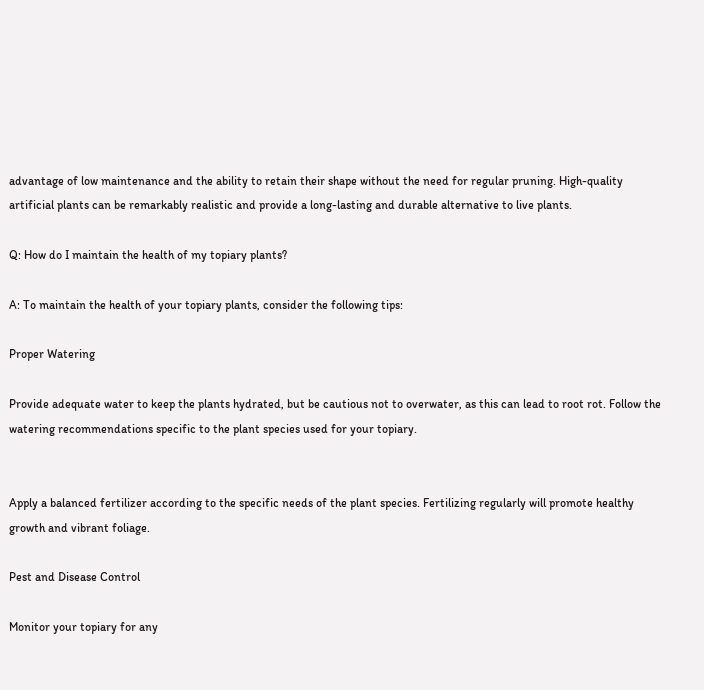advantage of low maintenance and the ability to retain their shape without the need for regular pruning. High-quality artificial plants can be remarkably realistic and provide a long-lasting and durable alternative to live plants.

Q: How do I maintain the health of my topiary plants?

A: To maintain the health of your topiary plants, consider the following tips:

Proper Watering

Provide adequate water to keep the plants hydrated, but be cautious not to overwater, as this can lead to root rot. Follow the watering recommendations specific to the plant species used for your topiary.


Apply a balanced fertilizer according to the specific needs of the plant species. Fertilizing regularly will promote healthy growth and vibrant foliage.

Pest and Disease Control

Monitor your topiary for any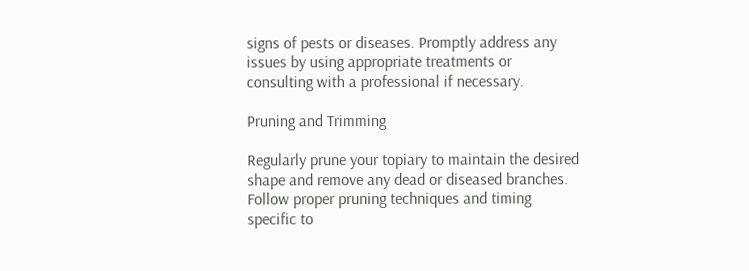signs of pests or diseases. Promptly address any issues by using appropriate treatments or consulting with a professional if necessary.

Pruning and Trimming

Regularly prune your topiary to maintain the desired shape and remove any dead or diseased branches. Follow proper pruning techniques and timing specific to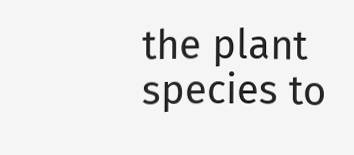the plant species to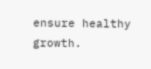ensure healthy growth.